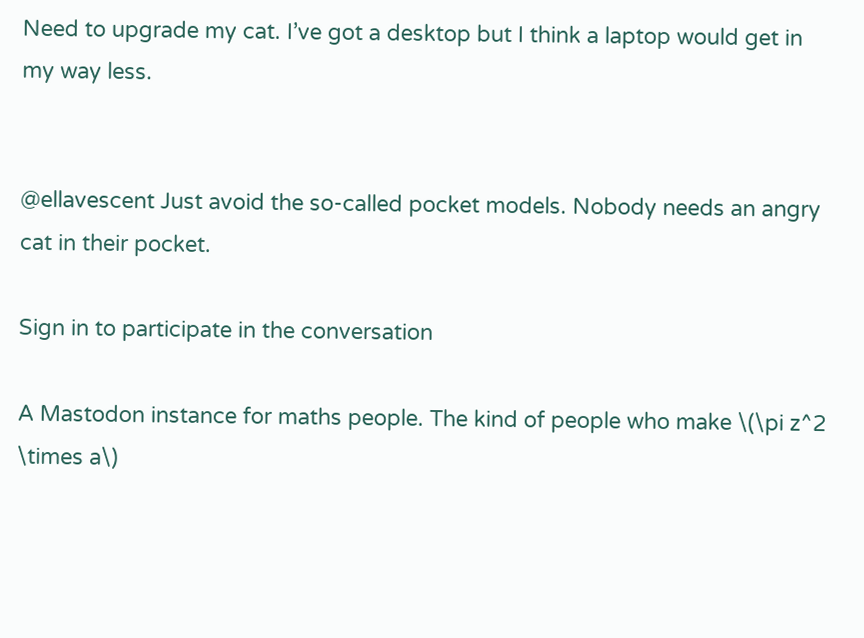Need to upgrade my cat. I’ve got a desktop but I think a laptop would get in my way less.


@ellavescent Just avoid the so-called pocket models. Nobody needs an angry cat in their pocket.

Sign in to participate in the conversation

A Mastodon instance for maths people. The kind of people who make \(\pi z^2 \times a\)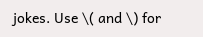jokes. Use \( and \) for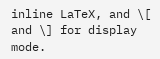inline LaTeX, and \[ and \] for display mode.